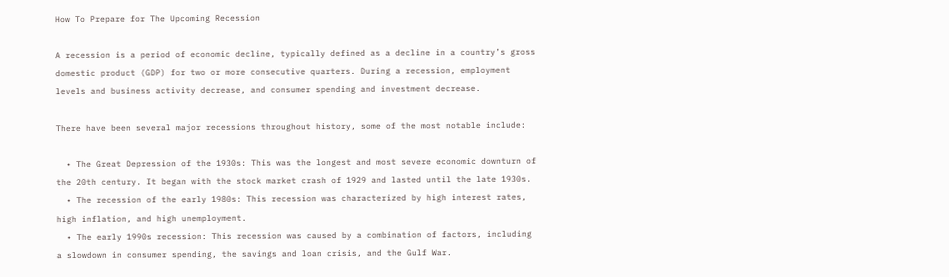How To Prepare for The Upcoming Recession

A recession is a period of economic decline, typically defined as a decline in a country’s gross domestic product (GDP) for two or more consecutive quarters. During a recession, employment levels and business activity decrease, and consumer spending and investment decrease.

There have been several major recessions throughout history, some of the most notable include:

  • The Great Depression of the 1930s: This was the longest and most severe economic downturn of the 20th century. It began with the stock market crash of 1929 and lasted until the late 1930s.
  • The recession of the early 1980s: This recession was characterized by high interest rates, high inflation, and high unemployment.
  • The early 1990s recession: This recession was caused by a combination of factors, including a slowdown in consumer spending, the savings and loan crisis, and the Gulf War.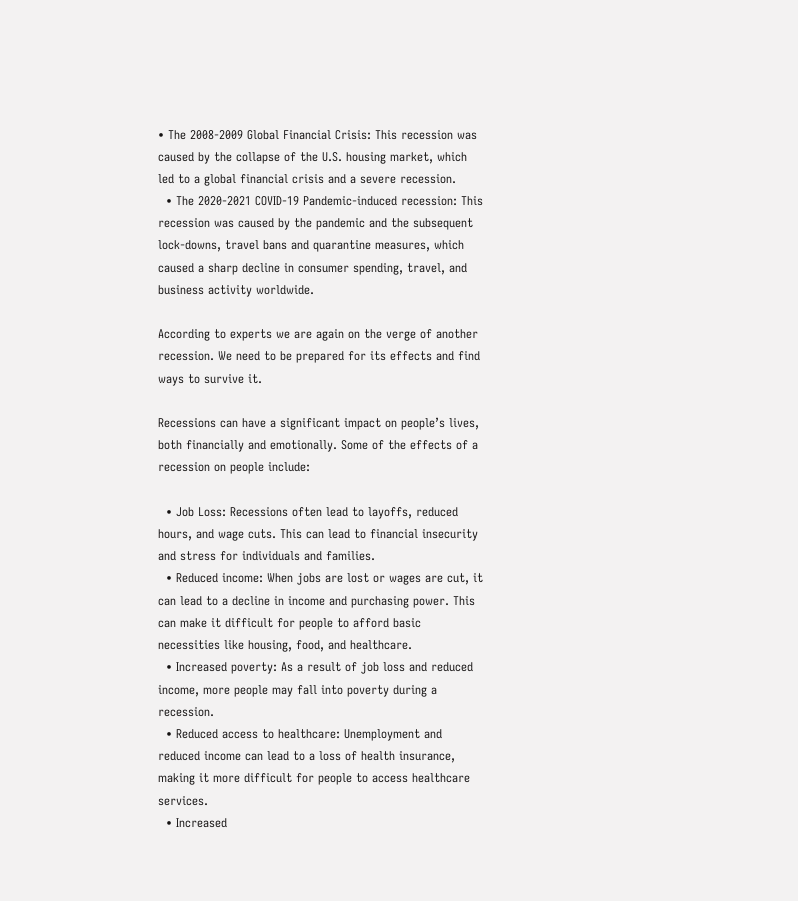• The 2008-2009 Global Financial Crisis: This recession was caused by the collapse of the U.S. housing market, which led to a global financial crisis and a severe recession.
  • The 2020-2021 COVID-19 Pandemic-induced recession: This recession was caused by the pandemic and the subsequent lock-downs, travel bans and quarantine measures, which caused a sharp decline in consumer spending, travel, and business activity worldwide.

According to experts we are again on the verge of another recession. We need to be prepared for its effects and find ways to survive it.

Recessions can have a significant impact on people’s lives, both financially and emotionally. Some of the effects of a recession on people include:

  • Job Loss: Recessions often lead to layoffs, reduced hours, and wage cuts. This can lead to financial insecurity and stress for individuals and families.
  • Reduced income: When jobs are lost or wages are cut, it can lead to a decline in income and purchasing power. This can make it difficult for people to afford basic necessities like housing, food, and healthcare.
  • Increased poverty: As a result of job loss and reduced income, more people may fall into poverty during a recession.
  • Reduced access to healthcare: Unemployment and reduced income can lead to a loss of health insurance, making it more difficult for people to access healthcare services.
  • Increased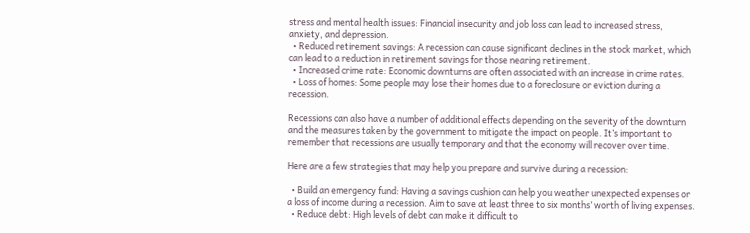stress and mental health issues: Financial insecurity and job loss can lead to increased stress, anxiety, and depression.
  • Reduced retirement savings: A recession can cause significant declines in the stock market, which can lead to a reduction in retirement savings for those nearing retirement.
  • Increased crime rate: Economic downturns are often associated with an increase in crime rates.
  • Loss of homes: Some people may lose their homes due to a foreclosure or eviction during a recession.

Recessions can also have a number of additional effects depending on the severity of the downturn and the measures taken by the government to mitigate the impact on people. It’s important to remember that recessions are usually temporary and that the economy will recover over time.

Here are a few strategies that may help you prepare and survive during a recession:

  • Build an emergency fund: Having a savings cushion can help you weather unexpected expenses or a loss of income during a recession. Aim to save at least three to six months’ worth of living expenses.
  • Reduce debt: High levels of debt can make it difficult to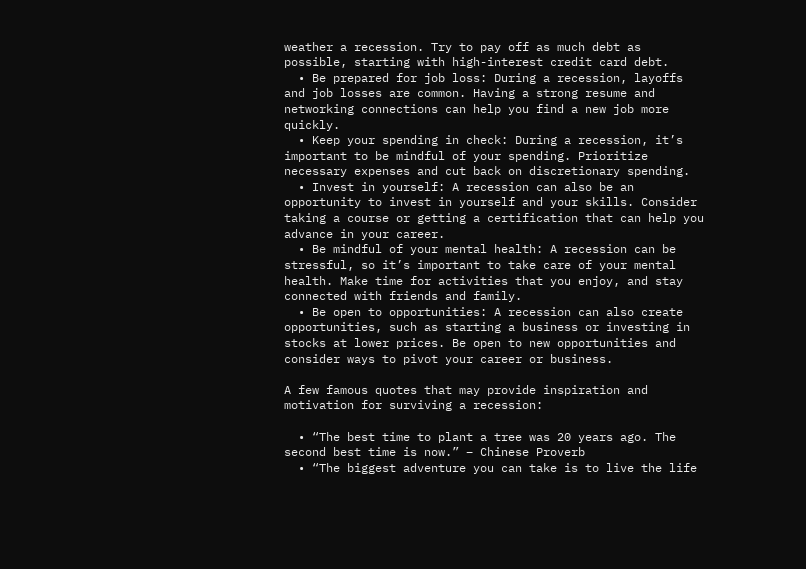weather a recession. Try to pay off as much debt as possible, starting with high-interest credit card debt.
  • Be prepared for job loss: During a recession, layoffs and job losses are common. Having a strong resume and networking connections can help you find a new job more quickly.
  • Keep your spending in check: During a recession, it’s important to be mindful of your spending. Prioritize necessary expenses and cut back on discretionary spending.
  • Invest in yourself: A recession can also be an opportunity to invest in yourself and your skills. Consider taking a course or getting a certification that can help you advance in your career.
  • Be mindful of your mental health: A recession can be stressful, so it’s important to take care of your mental health. Make time for activities that you enjoy, and stay connected with friends and family.
  • Be open to opportunities: A recession can also create opportunities, such as starting a business or investing in stocks at lower prices. Be open to new opportunities and consider ways to pivot your career or business.

A few famous quotes that may provide inspiration and motivation for surviving a recession:

  • “The best time to plant a tree was 20 years ago. The second best time is now.” – Chinese Proverb
  • “The biggest adventure you can take is to live the life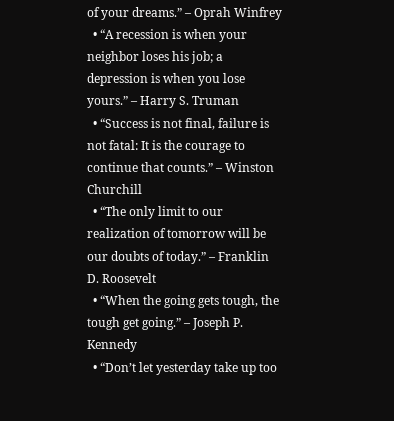of your dreams.” – Oprah Winfrey
  • “A recession is when your neighbor loses his job; a depression is when you lose yours.” – Harry S. Truman
  • “Success is not final, failure is not fatal: It is the courage to continue that counts.” – Winston Churchill
  • “The only limit to our realization of tomorrow will be our doubts of today.” – Franklin D. Roosevelt
  • “When the going gets tough, the tough get going.” – Joseph P. Kennedy
  • “Don’t let yesterday take up too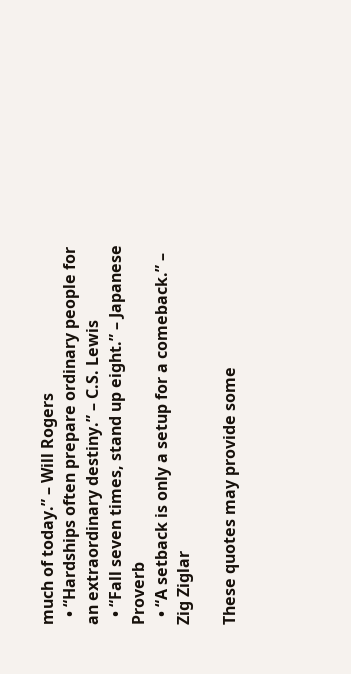much of today.” – Will Rogers
  • “Hardships often prepare ordinary people for an extraordinary destiny.” – C.S. Lewis
  • “Fall seven times, stand up eight.” – Japanese Proverb
  • “A setback is only a setup for a comeback.” – Zig Ziglar

These quotes may provide some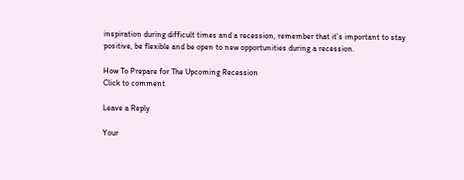inspiration during difficult times and a recession, remember that it’s important to stay positive, be flexible and be open to new opportunities during a recession.

How To Prepare for The Upcoming Recession
Click to comment

Leave a Reply

Your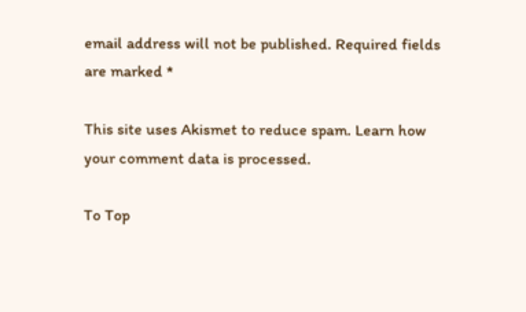email address will not be published. Required fields are marked *

This site uses Akismet to reduce spam. Learn how your comment data is processed.

To Top